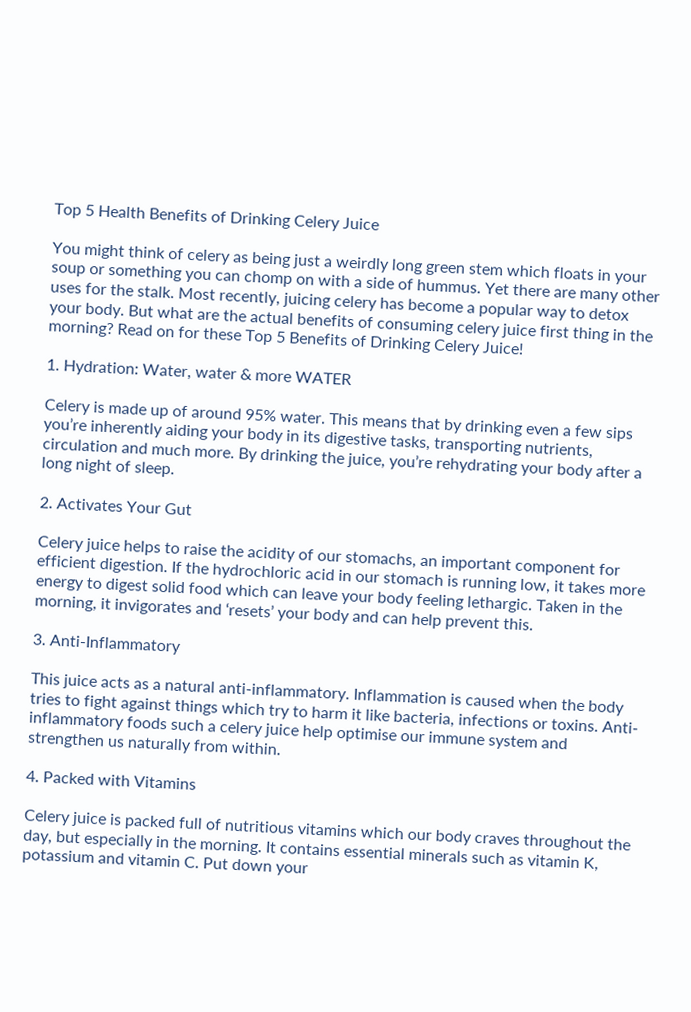Top 5 Health Benefits of Drinking Celery Juice

You might think of celery as being just a weirdly long green stem which floats in your soup or something you can chomp on with a side of hummus. Yet there are many other uses for the stalk. Most recently, juicing celery has become a popular way to detox your body. But what are the actual benefits of consuming celery juice first thing in the morning? Read on for these Top 5 Benefits of Drinking Celery Juice!

1. Hydration: Water, water & more WATER

Celery is made up of around 95% water. This means that by drinking even a few sips you’re inherently aiding your body in its digestive tasks, transporting nutrients, circulation and much more. By drinking the juice, you’re rehydrating your body after a long night of sleep.

2. Activates Your Gut

Celery juice helps to raise the acidity of our stomachs, an important component for efficient digestion. If the hydrochloric acid in our stomach is running low, it takes more energy to digest solid food which can leave your body feeling lethargic. Taken in the morning, it invigorates and ‘resets’ your body and can help prevent this.

3. Anti-Inflammatory

This juice acts as a natural anti-inflammatory. Inflammation is caused when the body tries to fight against things which try to harm it like bacteria, infections or toxins. Anti-inflammatory foods such a celery juice help optimise our immune system and strengthen us naturally from within.

4. Packed with Vitamins

Celery juice is packed full of nutritious vitamins which our body craves throughout the day, but especially in the morning. It contains essential minerals such as vitamin K, potassium and vitamin C. Put down your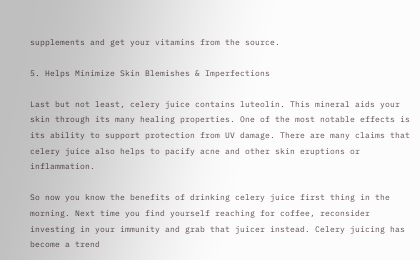supplements and get your vitamins from the source.

5. Helps Minimize Skin Blemishes & Imperfections

Last but not least, celery juice contains luteolin. This mineral aids your skin through its many healing properties. One of the most notable effects is its ability to support protection from UV damage. There are many claims that celery juice also helps to pacify acne and other skin eruptions or inflammation.

So now you know the benefits of drinking celery juice first thing in the morning. Next time you find yourself reaching for coffee, reconsider investing in your immunity and grab that juicer instead. Celery juicing has become a trend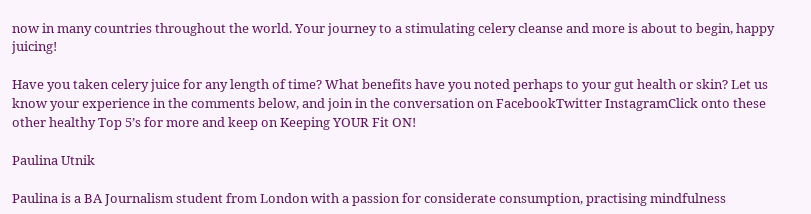now in many countries throughout the world. Your journey to a stimulating celery cleanse and more is about to begin, happy juicing!

Have you taken celery juice for any length of time? What benefits have you noted perhaps to your gut health or skin? Let us know your experience in the comments below, and join in the conversation on FacebookTwitter InstagramClick onto these other healthy Top 5’s for more and keep on Keeping YOUR Fit ON!

Paulina Utnik

Paulina is a BA Journalism student from London with a passion for considerate consumption, practising mindfulness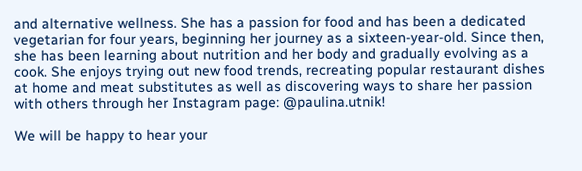and alternative wellness. She has a passion for food and has been a dedicated vegetarian for four years, beginning her journey as a sixteen-year-old. Since then, she has been learning about nutrition and her body and gradually evolving as a cook. She enjoys trying out new food trends, recreating popular restaurant dishes at home and meat substitutes as well as discovering ways to share her passion with others through her Instagram page: @paulina.utnik!

We will be happy to hear your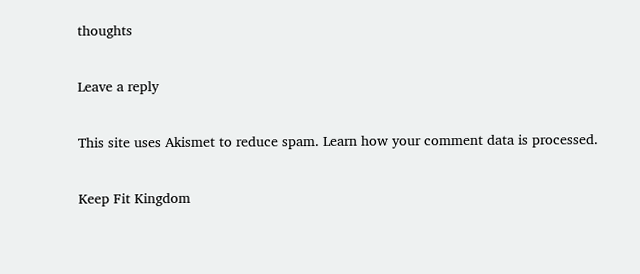thoughts

Leave a reply

This site uses Akismet to reduce spam. Learn how your comment data is processed.

Keep Fit Kingdom